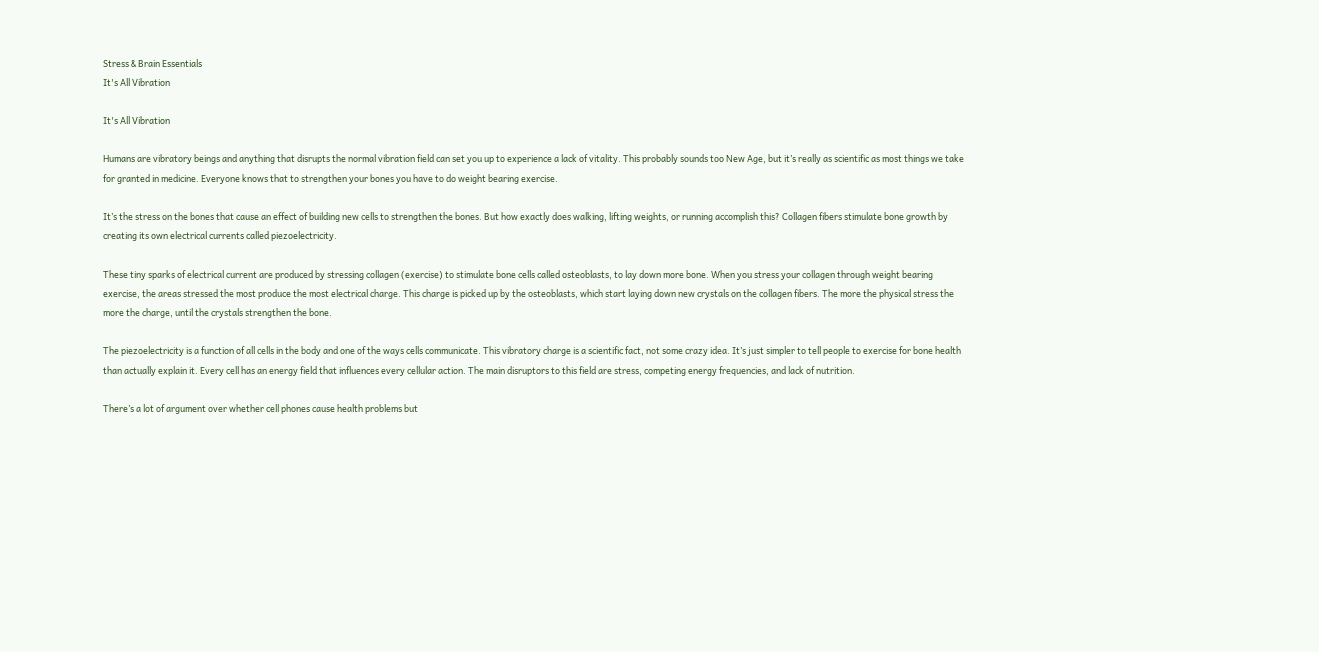Stress & Brain Essentials
It's All Vibration

It's All Vibration

Humans are vibratory beings and anything that disrupts the normal vibration field can set you up to experience a lack of vitality. This probably sounds too New Age, but it’s really as scientific as most things we take for granted in medicine. Everyone knows that to strengthen your bones you have to do weight bearing exercise.

It’s the stress on the bones that cause an effect of building new cells to strengthen the bones. But how exactly does walking, lifting weights, or running accomplish this? Collagen fibers stimulate bone growth by creating its own electrical currents called piezoelectricity.

These tiny sparks of electrical current are produced by stressing collagen (exercise) to stimulate bone cells called osteoblasts, to lay down more bone. When you stress your collagen through weight bearing exercise, the areas stressed the most produce the most electrical charge. This charge is picked up by the osteoblasts, which start laying down new crystals on the collagen fibers. The more the physical stress the more the charge, until the crystals strengthen the bone.

The piezoelectricity is a function of all cells in the body and one of the ways cells communicate. This vibratory charge is a scientific fact, not some crazy idea. It’s just simpler to tell people to exercise for bone health than actually explain it. Every cell has an energy field that influences every cellular action. The main disruptors to this field are stress, competing energy frequencies, and lack of nutrition.

There’s a lot of argument over whether cell phones cause health problems but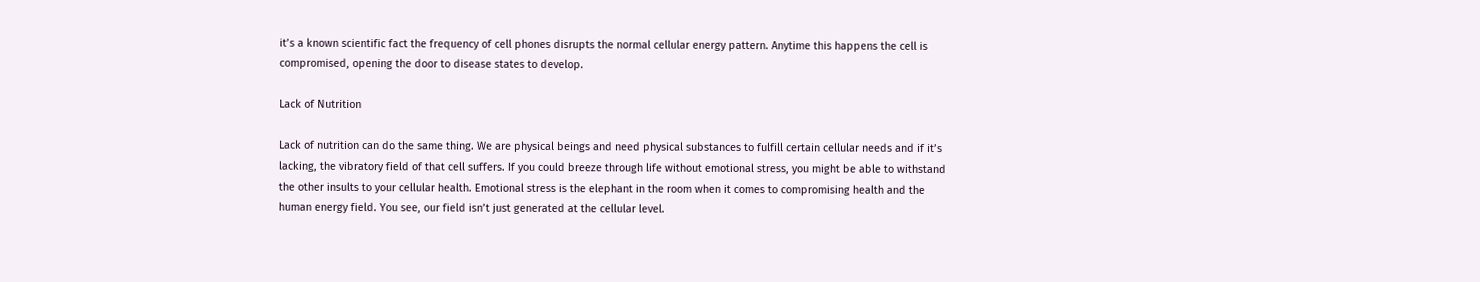it’s a known scientific fact the frequency of cell phones disrupts the normal cellular energy pattern. Anytime this happens the cell is compromised, opening the door to disease states to develop.

Lack of Nutrition

Lack of nutrition can do the same thing. We are physical beings and need physical substances to fulfill certain cellular needs and if it’s lacking, the vibratory field of that cell suffers. If you could breeze through life without emotional stress, you might be able to withstand the other insults to your cellular health. Emotional stress is the elephant in the room when it comes to compromising health and the human energy field. You see, our field isn’t just generated at the cellular level.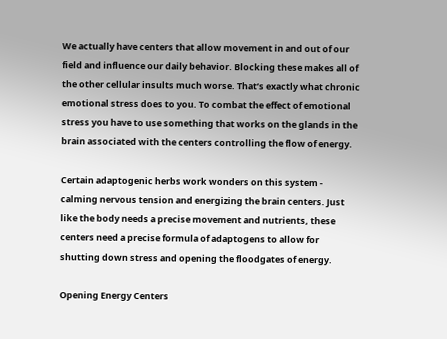We actually have centers that allow movement in and out of our field and influence our daily behavior. Blocking these makes all of the other cellular insults much worse. That’s exactly what chronic emotional stress does to you. To combat the effect of emotional stress you have to use something that works on the glands in the brain associated with the centers controlling the flow of energy.

Certain adaptogenic herbs work wonders on this system - calming nervous tension and energizing the brain centers. Just like the body needs a precise movement and nutrients, these centers need a precise formula of adaptogens to allow for shutting down stress and opening the floodgates of energy.

Opening Energy Centers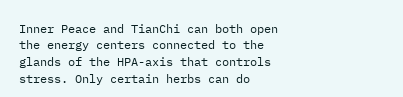Inner Peace and TianChi can both open the energy centers connected to the glands of the HPA-axis that controls stress. Only certain herbs can do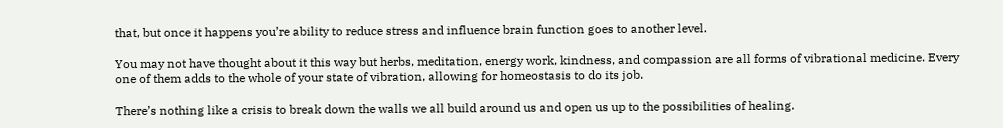that, but once it happens you’re ability to reduce stress and influence brain function goes to another level.

You may not have thought about it this way but herbs, meditation, energy work, kindness, and compassion are all forms of vibrational medicine. Every one of them adds to the whole of your state of vibration, allowing for homeostasis to do its job.

There’s nothing like a crisis to break down the walls we all build around us and open us up to the possibilities of healing.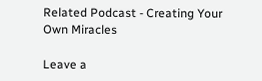Related Podcast - Creating Your Own Miracles

Leave a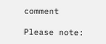comment

Please note: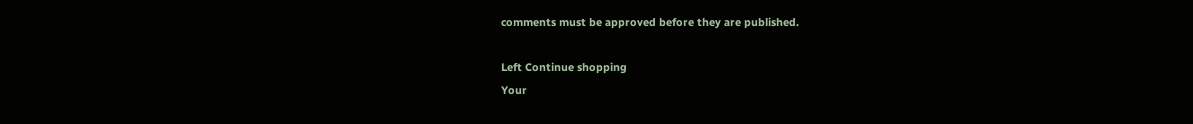comments must be approved before they are published.

Left Continue shopping
Your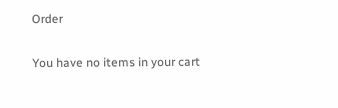Order

You have no items in your cart